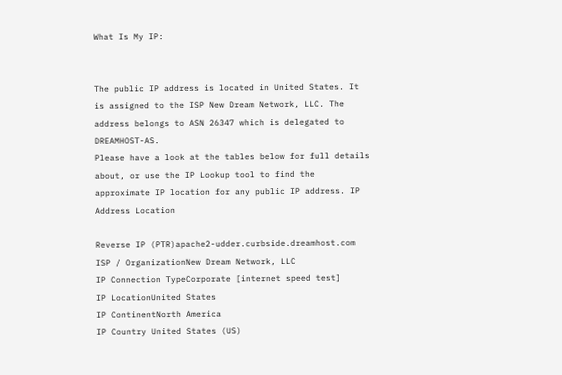What Is My IP:


The public IP address is located in United States. It is assigned to the ISP New Dream Network, LLC. The address belongs to ASN 26347 which is delegated to DREAMHOST-AS.
Please have a look at the tables below for full details about, or use the IP Lookup tool to find the approximate IP location for any public IP address. IP Address Location

Reverse IP (PTR)apache2-udder.curbside.dreamhost.com
ISP / OrganizationNew Dream Network, LLC
IP Connection TypeCorporate [internet speed test]
IP LocationUnited States
IP ContinentNorth America
IP Country United States (US)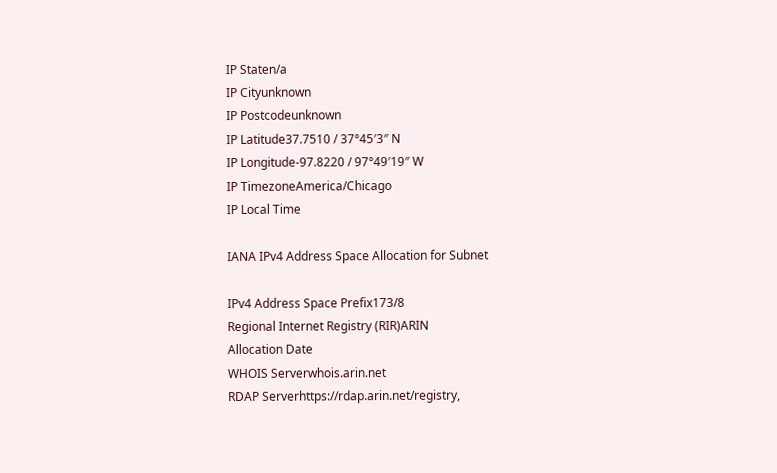IP Staten/a
IP Cityunknown
IP Postcodeunknown
IP Latitude37.7510 / 37°45′3″ N
IP Longitude-97.8220 / 97°49′19″ W
IP TimezoneAmerica/Chicago
IP Local Time

IANA IPv4 Address Space Allocation for Subnet

IPv4 Address Space Prefix173/8
Regional Internet Registry (RIR)ARIN
Allocation Date
WHOIS Serverwhois.arin.net
RDAP Serverhttps://rdap.arin.net/registry,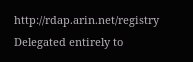http://rdap.arin.net/registry
Delegated entirely to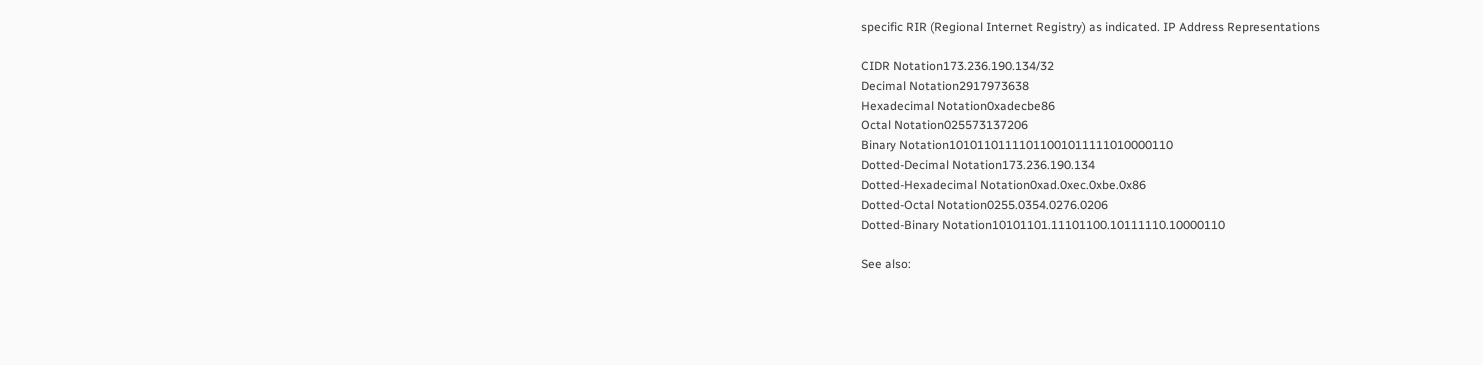specific RIR (Regional Internet Registry) as indicated. IP Address Representations

CIDR Notation173.236.190.134/32
Decimal Notation2917973638
Hexadecimal Notation0xadecbe86
Octal Notation025573137206
Binary Notation10101101111011001011111010000110
Dotted-Decimal Notation173.236.190.134
Dotted-Hexadecimal Notation0xad.0xec.0xbe.0x86
Dotted-Octal Notation0255.0354.0276.0206
Dotted-Binary Notation10101101.11101100.10111110.10000110

See also: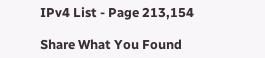IPv4 List - Page 213,154

Share What You Found